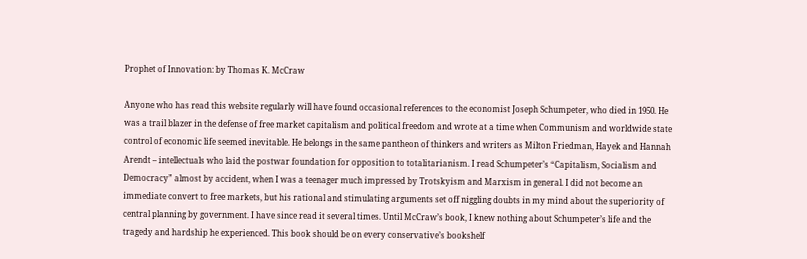Prophet of Innovation: by Thomas K. McCraw

Anyone who has read this website regularly will have found occasional references to the economist Joseph Schumpeter, who died in 1950. He was a trail blazer in the defense of free market capitalism and political freedom and wrote at a time when Communism and worldwide state control of economic life seemed inevitable. He belongs in the same pantheon of thinkers and writers as Milton Friedman, Hayek and Hannah Arendt – intellectuals who laid the postwar foundation for opposition to totalitarianism. I read Schumpeter’s “Capitalism, Socialism and Democracy” almost by accident, when I was a teenager much impressed by Trotskyism and Marxism in general. I did not become an immediate convert to free markets, but his rational and stimulating arguments set off niggling doubts in my mind about the superiority of central planning by government. I have since read it several times. Until McCraw’s book, I knew nothing about Schumpeter’s life and the tragedy and hardship he experienced. This book should be on every conservative’s bookshelf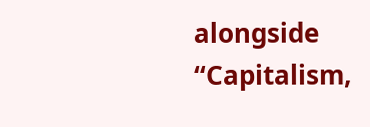alongside “Capitalism,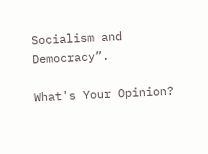Socialism and Democracy”.

What's Your Opinion?